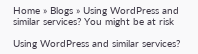Home » Blogs » Using WordPress and similar services? You might be at risk

Using WordPress and similar services?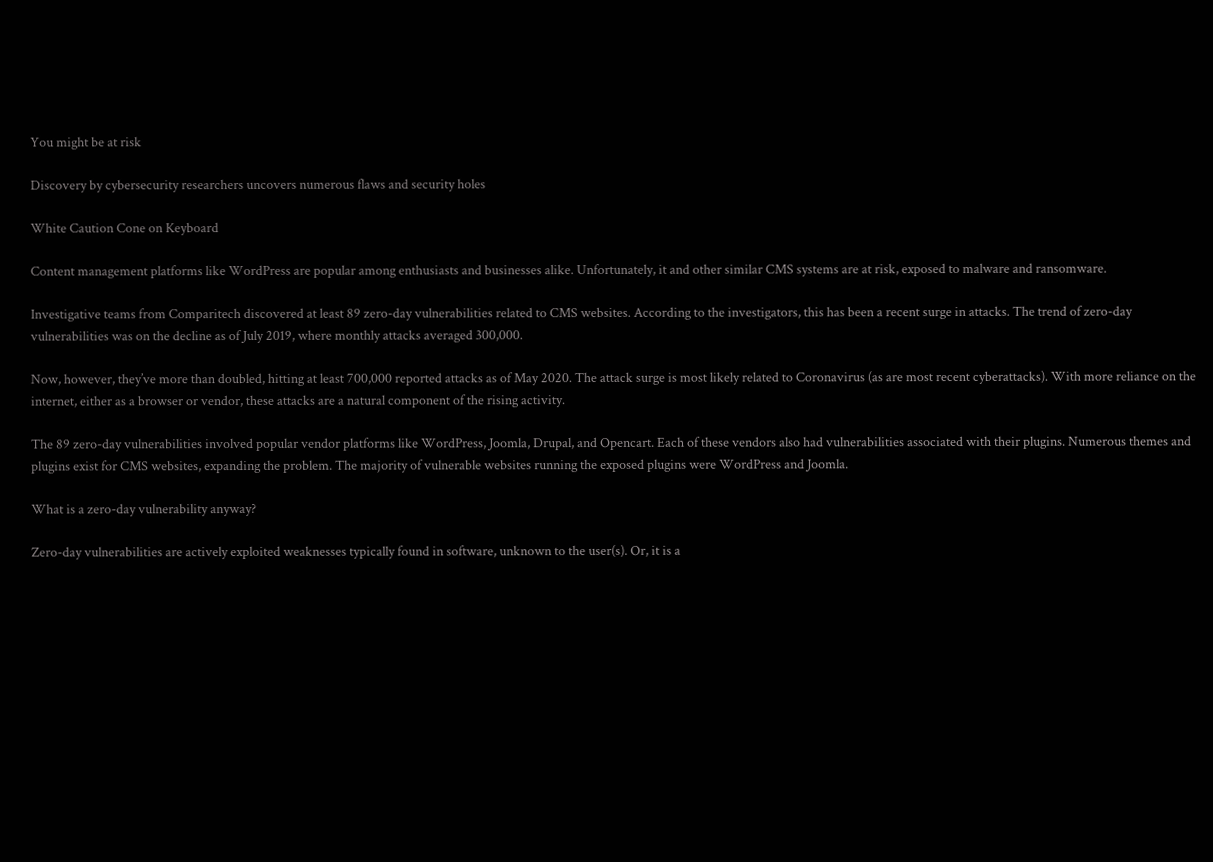You might be at risk

Discovery by cybersecurity researchers uncovers numerous flaws and security holes

White Caution Cone on Keyboard

Content management platforms like WordPress are popular among enthusiasts and businesses alike. Unfortunately, it and other similar CMS systems are at risk, exposed to malware and ransomware.

Investigative teams from Comparitech discovered at least 89 zero-day vulnerabilities related to CMS websites. According to the investigators, this has been a recent surge in attacks. The trend of zero-day vulnerabilities was on the decline as of July 2019, where monthly attacks averaged 300,000.

Now, however, they’ve more than doubled, hitting at least 700,000 reported attacks as of May 2020. The attack surge is most likely related to Coronavirus (as are most recent cyberattacks). With more reliance on the internet, either as a browser or vendor, these attacks are a natural component of the rising activity.

The 89 zero-day vulnerabilities involved popular vendor platforms like WordPress, Joomla, Drupal, and Opencart. Each of these vendors also had vulnerabilities associated with their plugins. Numerous themes and plugins exist for CMS websites, expanding the problem. The majority of vulnerable websites running the exposed plugins were WordPress and Joomla.

What is a zero-day vulnerability anyway?

Zero-day vulnerabilities are actively exploited weaknesses typically found in software, unknown to the user(s). Or, it is a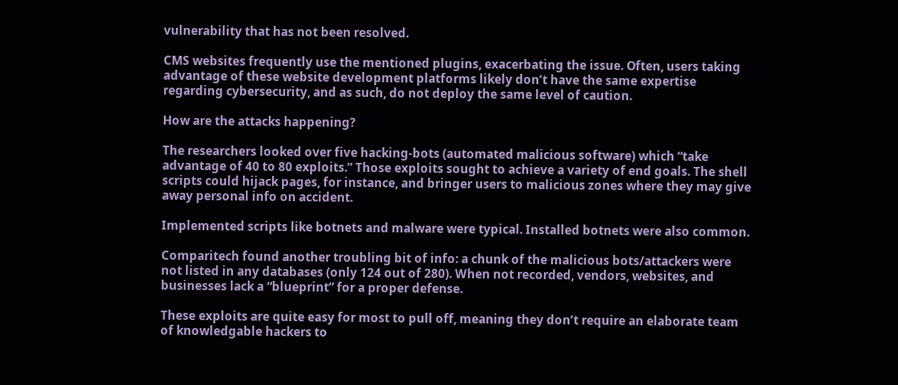vulnerability that has not been resolved.

CMS websites frequently use the mentioned plugins, exacerbating the issue. Often, users taking advantage of these website development platforms likely don’t have the same expertise regarding cybersecurity, and as such, do not deploy the same level of caution.

How are the attacks happening?

The researchers looked over five hacking-bots (automated malicious software) which “take advantage of 40 to 80 exploits.” Those exploits sought to achieve a variety of end goals. The shell scripts could hijack pages, for instance, and bringer users to malicious zones where they may give away personal info on accident.

Implemented scripts like botnets and malware were typical. Installed botnets were also common.

Comparitech found another troubling bit of info: a chunk of the malicious bots/attackers were not listed in any databases (only 124 out of 280). When not recorded, vendors, websites, and businesses lack a “blueprint” for a proper defense.

These exploits are quite easy for most to pull off, meaning they don’t require an elaborate team of knowledgable hackers to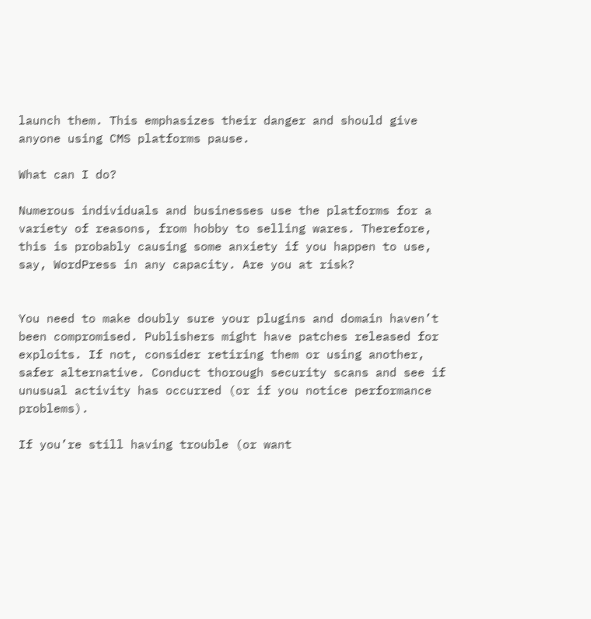launch them. This emphasizes their danger and should give anyone using CMS platforms pause.

What can I do?

Numerous individuals and businesses use the platforms for a variety of reasons, from hobby to selling wares. Therefore, this is probably causing some anxiety if you happen to use, say, WordPress in any capacity. Are you at risk?


You need to make doubly sure your plugins and domain haven’t been compromised. Publishers might have patches released for exploits. If not, consider retiring them or using another, safer alternative. Conduct thorough security scans and see if unusual activity has occurred (or if you notice performance problems).

If you’re still having trouble (or want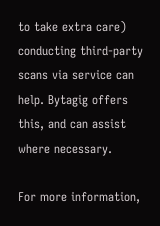to take extra care) conducting third-party scans via service can help. Bytagig offers this, and can assist where necessary.

For more information,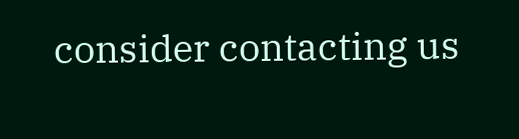consider contacting us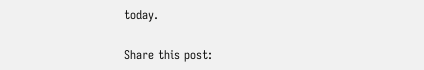today.

Share this post: